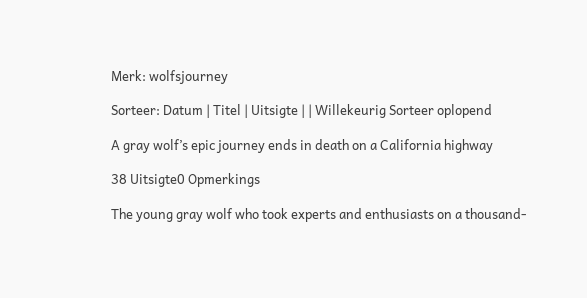Merk: wolfsjourney

Sorteer: Datum | Titel | Uitsigte | | Willekeurig Sorteer oplopend

A gray wolf’s epic journey ends in death on a California highway

38 Uitsigte0 Opmerkings

The young gray wolf who took experts and enthusiasts on a thousand-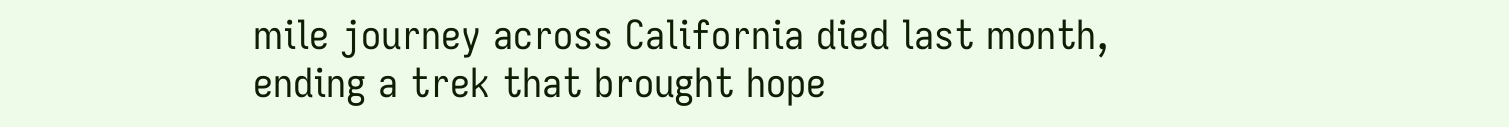mile journey across California died last month, ending a trek that brought hope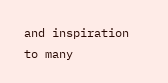and inspiration to many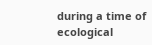during a time of ecological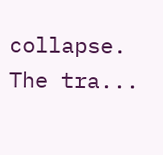collapse. The tra...